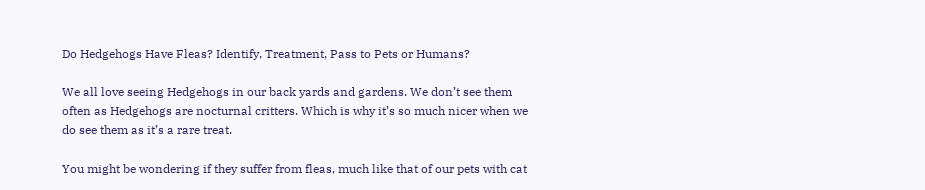Do Hedgehogs Have Fleas? Identify, Treatment, Pass to Pets or Humans?

We all love seeing Hedgehogs in our back yards and gardens. We don’t see them often as Hedgehogs are nocturnal critters. Which is why it’s so much nicer when we do see them as it’s a rare treat.

You might be wondering if they suffer from fleas, much like that of our pets with cat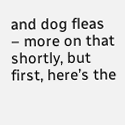and dog fleas – more on that shortly, but first, here’s the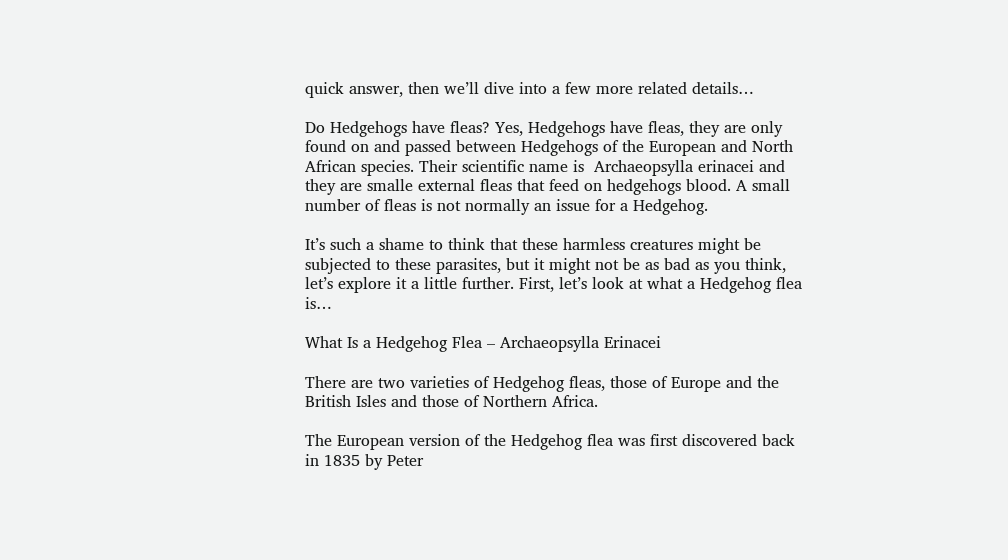quick answer, then we’ll dive into a few more related details…

Do Hedgehogs have fleas? Yes, Hedgehogs have fleas, they are only found on and passed between Hedgehogs of the European and North African species. Their scientific name is  Archaeopsylla erinacei and they are smalle external fleas that feed on hedgehogs blood. A small number of fleas is not normally an issue for a Hedgehog.

It’s such a shame to think that these harmless creatures might be subjected to these parasites, but it might not be as bad as you think, let’s explore it a little further. First, let’s look at what a Hedgehog flea is…

What Is a Hedgehog Flea – Archaeopsylla Erinacei

There are two varieties of Hedgehog fleas, those of Europe and the British Isles and those of Northern Africa.

The European version of the Hedgehog flea was first discovered back in 1835 by Peter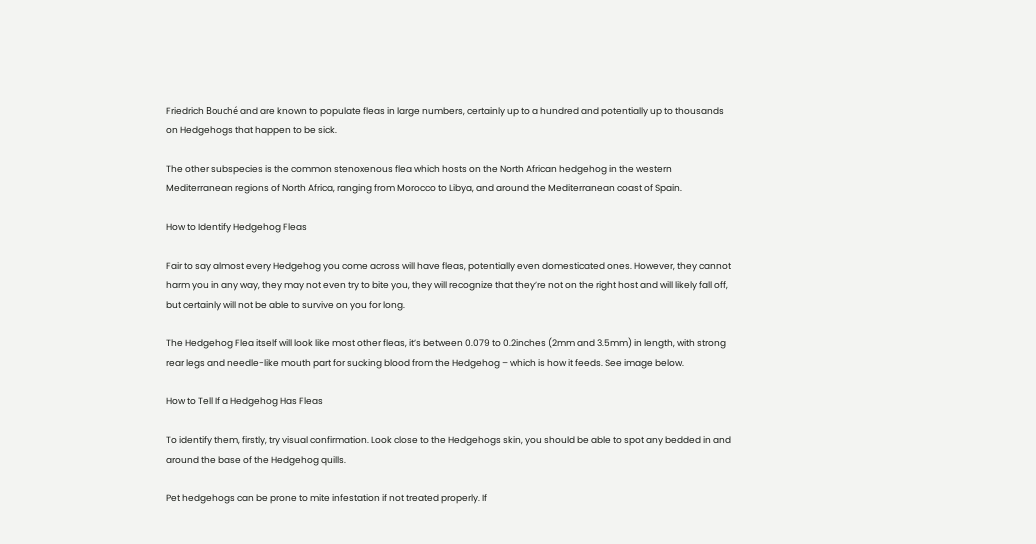Friedrich Bouché and are known to populate fleas in large numbers, certainly up to a hundred and potentially up to thousands on Hedgehogs that happen to be sick.

The other subspecies is the common stenoxenous flea which hosts on the North African hedgehog in the western Mediterranean regions of North Africa, ranging from Morocco to Libya, and around the Mediterranean coast of Spain.

How to Identify Hedgehog Fleas

Fair to say almost every Hedgehog you come across will have fleas, potentially even domesticated ones. However, they cannot harm you in any way, they may not even try to bite you, they will recognize that they’re not on the right host and will likely fall off, but certainly will not be able to survive on you for long.

The Hedgehog Flea itself will look like most other fleas, it’s between 0.079 to 0.2inches (2mm and 3.5mm) in length, with strong rear legs and needle-like mouth part for sucking blood from the Hedgehog – which is how it feeds. See image below.

How to Tell If a Hedgehog Has Fleas

To identify them, firstly, try visual confirmation. Look close to the Hedgehogs skin, you should be able to spot any bedded in and around the base of the Hedgehog quills.

Pet hedgehogs can be prone to mite infestation if not treated properly. If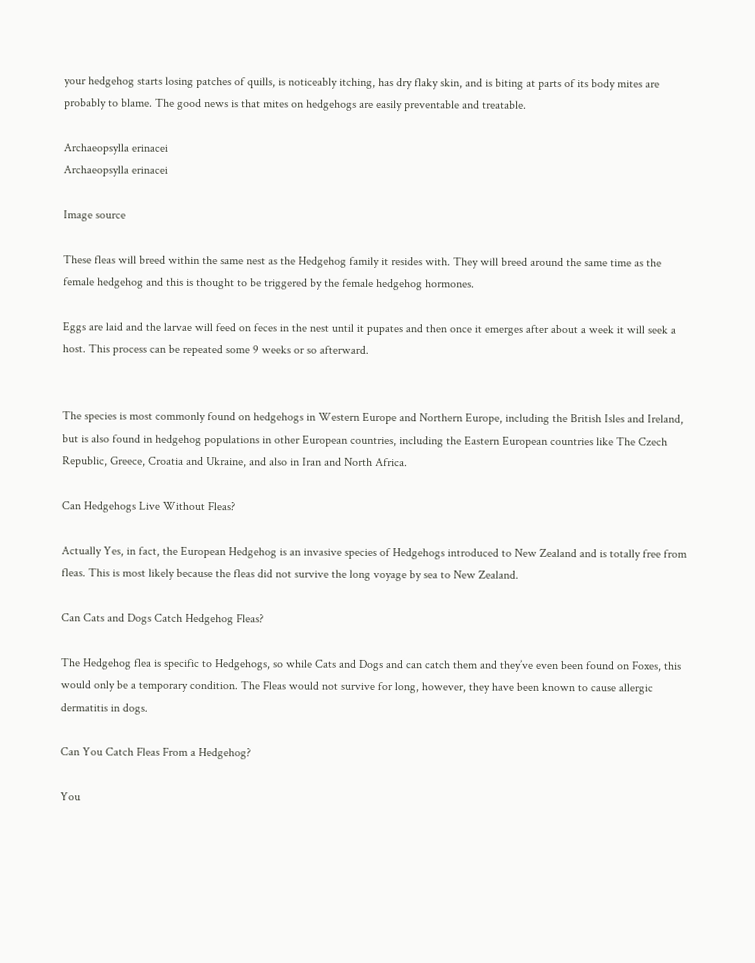your hedgehog starts losing patches of quills, is noticeably itching, has dry flaky skin, and is biting at parts of its body mites are probably to blame. The good news is that mites on hedgehogs are easily preventable and treatable.

Archaeopsylla erinacei
Archaeopsylla erinacei

Image source

These fleas will breed within the same nest as the Hedgehog family it resides with. They will breed around the same time as the female hedgehog and this is thought to be triggered by the female hedgehog hormones.

Eggs are laid and the larvae will feed on feces in the nest until it pupates and then once it emerges after about a week it will seek a host. This process can be repeated some 9 weeks or so afterward.


The species is most commonly found on hedgehogs in Western Europe and Northern Europe, including the British Isles and Ireland, but is also found in hedgehog populations in other European countries, including the Eastern European countries like The Czech Republic, Greece, Croatia and Ukraine, and also in Iran and North Africa.

Can Hedgehogs Live Without Fleas?

Actually Yes, in fact, the European Hedgehog is an invasive species of Hedgehogs introduced to New Zealand and is totally free from fleas. This is most likely because the fleas did not survive the long voyage by sea to New Zealand.

Can Cats and Dogs Catch Hedgehog Fleas?

The Hedgehog flea is specific to Hedgehogs, so while Cats and Dogs and can catch them and they’ve even been found on Foxes, this would only be a temporary condition. The Fleas would not survive for long, however, they have been known to cause allergic dermatitis in dogs.

Can You Catch Fleas From a Hedgehog?

You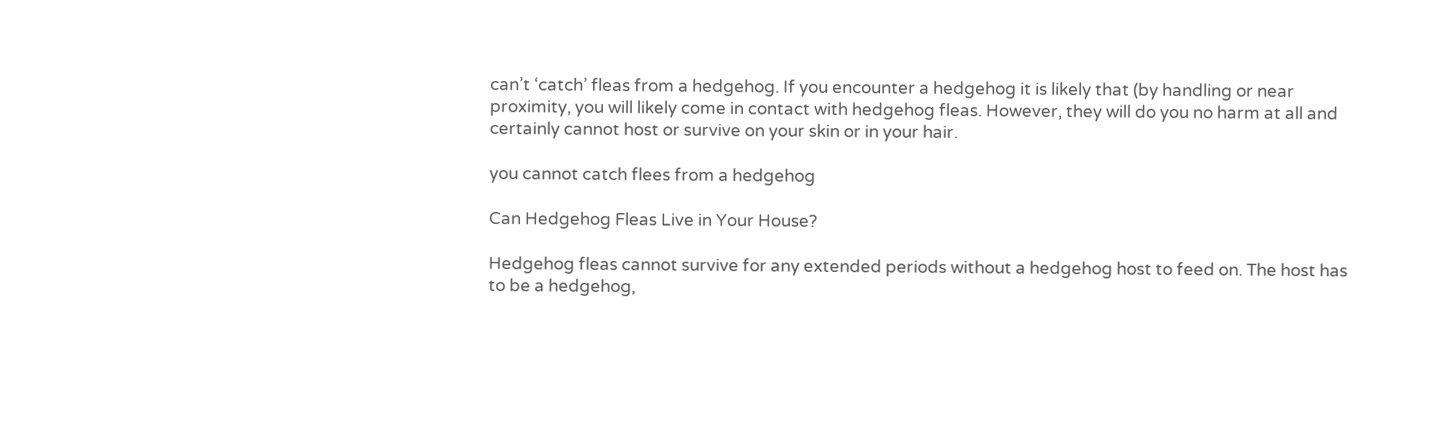can’t ‘catch’ fleas from a hedgehog. If you encounter a hedgehog it is likely that (by handling or near proximity, you will likely come in contact with hedgehog fleas. However, they will do you no harm at all and certainly cannot host or survive on your skin or in your hair.

you cannot catch flees from a hedgehog

Can Hedgehog Fleas Live in Your House?

Hedgehog fleas cannot survive for any extended periods without a hedgehog host to feed on. The host has to be a hedgehog,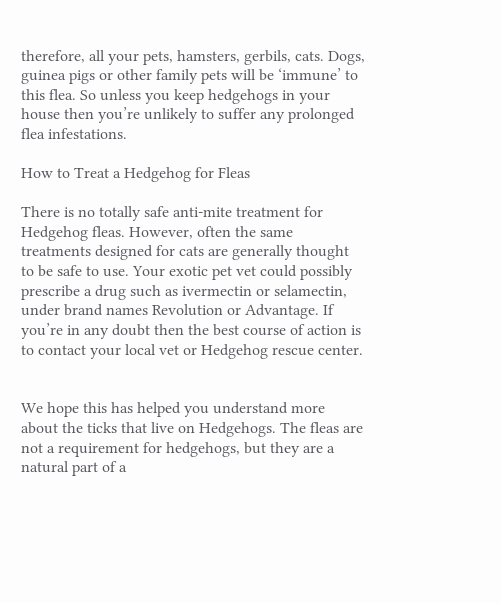therefore, all your pets, hamsters, gerbils, cats. Dogs, guinea pigs or other family pets will be ‘immune’ to this flea. So unless you keep hedgehogs in your house then you’re unlikely to suffer any prolonged flea infestations.

How to Treat a Hedgehog for Fleas

There is no totally safe anti-mite treatment for Hedgehog fleas. However, often the same treatments designed for cats are generally thought to be safe to use. Your exotic pet vet could possibly prescribe a drug such as ivermectin or selamectin, under brand names Revolution or Advantage. If you’re in any doubt then the best course of action is to contact your local vet or Hedgehog rescue center.


We hope this has helped you understand more about the ticks that live on Hedgehogs. The fleas are not a requirement for hedgehogs, but they are a natural part of a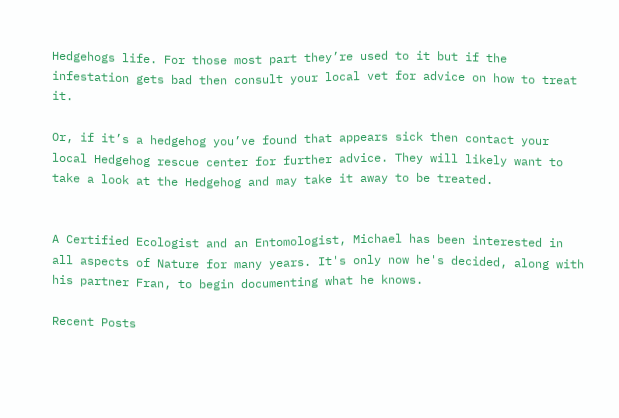Hedgehogs life. For those most part they’re used to it but if the infestation gets bad then consult your local vet for advice on how to treat it.

Or, if it’s a hedgehog you’ve found that appears sick then contact your local Hedgehog rescue center for further advice. They will likely want to take a look at the Hedgehog and may take it away to be treated.


A Certified Ecologist and an Entomologist, Michael has been interested in all aspects of Nature for many years. It's only now he's decided, along with his partner Fran, to begin documenting what he knows.

Recent Posts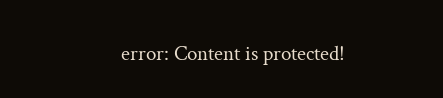error: Content is protected!